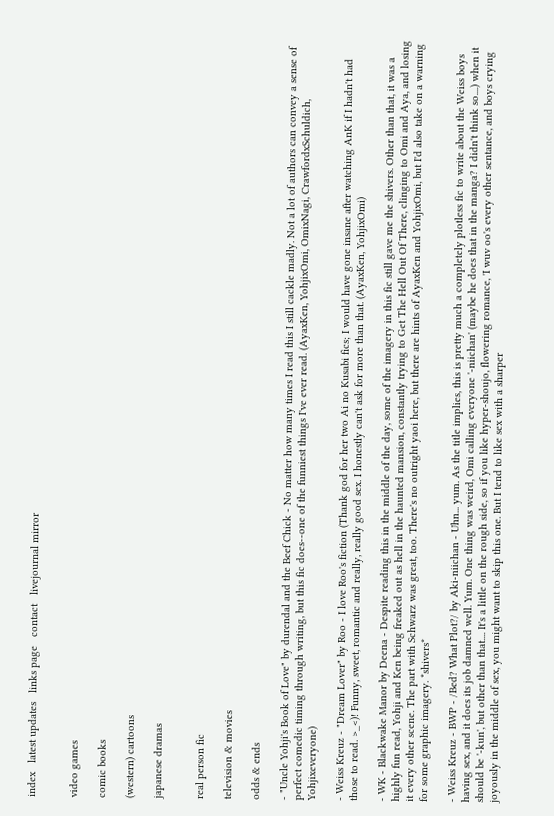index   latest updates   links page   contact   livejournal mirror


video games

comic books

(western) cartoons

japanese dramas


real person fic

television & movies

odds & ends

- "Uncle Yohji's Book of Love" by durendal and the Beef Chick - No matter how many times I read this I still cackle madly. Not a lot of authors can convey a sense of perfect comedic timing through writing, but this fic does--one of the funniest things I've ever read. (AyaxKen, YohjixOmi, OmixNagi, CrawfordxSchuldich, Yohjixeveryone)

- Weiss Kreuz - "Dream Lover" by Roo - I love Roo's fiction (Thank god for her two Ai no Kusabi fics; I would have gone insane after watching AnK if I hadn't had those to read. >_<)! Funny, sweet, romantic and really, really good sex. I honestly can't ask for more than that. (AyaxKen, YohjixOmi)

- WK - Blackwake Manor by Deena - Despite reading this in the middle of the day, some of the imagery in this fic still gave me the shivers. Other than that, it was a highly fun read, Yohji and Ken being freaked out as hell in the haunted mansion, constantly trying to Get The Hell Out Of There, clinging to Omi and Aya, and losing it every other scene. The part with Schwarz was great, too. There's no outright yaoi here, but there are hints of AyaxKen and YohjixOmi, but I'd also take on a warning for some graphic imagery. *shivers*

- Weiss Kreuz - BWP - /Bed? What Plot?/ by Aki-niichan - Uhn... yum. As the title implies, this is pretty much a completely plotless fic to write about the Weiss boys having sex, and it does its job damned well. Yum. One thing was weird, Omi calling everyone '-niichan' (maybe he does that in the manga? I didn't think so....) when it should be '-kun', but other than that.... It's a little on the rough side, so if you like hyper-shoujo, flowering romance, 'I wuv oo's every other sentance, and boys crying joyously in the middle of sex, you might want to skip this one. But I tend to like sex with a sharper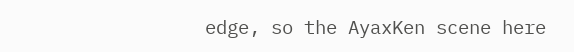edge, so the AyaxKen scene here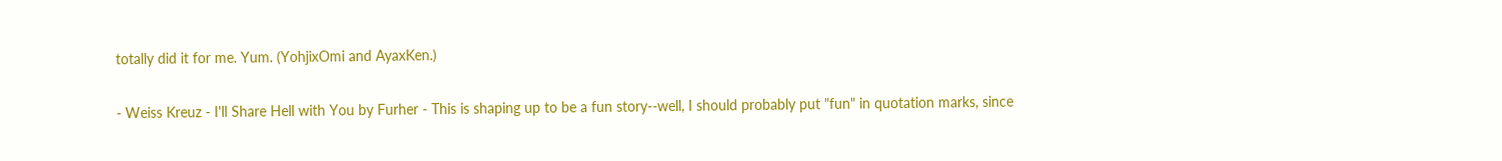totally did it for me. Yum. (YohjixOmi and AyaxKen.)

- Weiss Kreuz - I'll Share Hell with You by Furher - This is shaping up to be a fun story--well, I should probably put "fun" in quotation marks, since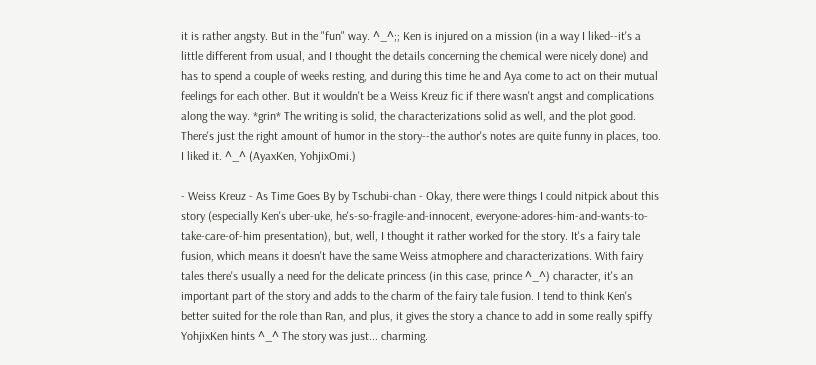it is rather angsty. But in the "fun" way. ^_^;; Ken is injured on a mission (in a way I liked--it's a little different from usual, and I thought the details concerning the chemical were nicely done) and has to spend a couple of weeks resting, and during this time he and Aya come to act on their mutual feelings for each other. But it wouldn't be a Weiss Kreuz fic if there wasn't angst and complications along the way. *grin* The writing is solid, the characterizations solid as well, and the plot good. There's just the right amount of humor in the story--the author's notes are quite funny in places, too. I liked it. ^_^ (AyaxKen, YohjixOmi.)

- Weiss Kreuz - As Time Goes By by Tschubi-chan - Okay, there were things I could nitpick about this story (especially Ken's uber-uke, he's-so-fragile-and-innocent, everyone-adores-him-and-wants-to-take-care-of-him presentation), but, well, I thought it rather worked for the story. It's a fairy tale fusion, which means it doesn't have the same Weiss atmophere and characterizations. With fairy tales there's usually a need for the delicate princess (in this case, prince ^_^) character, it's an important part of the story and adds to the charm of the fairy tale fusion. I tend to think Ken's better suited for the role than Ran, and plus, it gives the story a chance to add in some really spiffy YohjixKen hints ^_^ The story was just... charming.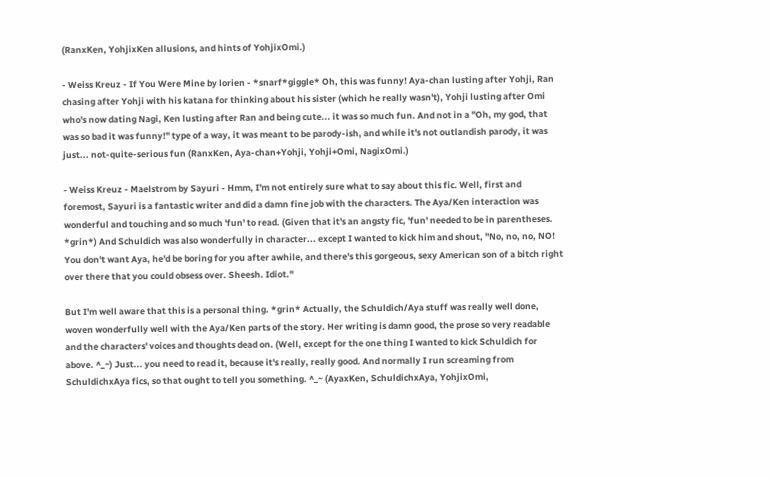(RanxKen, YohjixKen allusions, and hints of YohjixOmi.)

- Weiss Kreuz - If You Were Mine by lorien - *snarf*giggle* Oh, this was funny! Aya-chan lusting after Yohji, Ran chasing after Yohji with his katana for thinking about his sister (which he really wasn't), Yohji lusting after Omi who's now dating Nagi, Ken lusting after Ran and being cute... it was so much fun. And not in a "Oh, my god, that was so bad it was funny!" type of a way, it was meant to be parody-ish, and while it's not outlandish parody, it was just... not-quite-serious fun (RanxKen, Aya-chan+Yohji, Yohji+Omi, NagixOmi.)

- Weiss Kreuz - Maelstrom by Sayuri - Hmm, I'm not entirely sure what to say about this fic. Well, first and foremost, Sayuri is a fantastic writer and did a damn fine job with the characters. The Aya/Ken interaction was wonderful and touching and so much 'fun' to read. (Given that it's an angsty fic, 'fun' needed to be in parentheses. *grin*) And Schuldich was also wonderfully in character... except I wanted to kick him and shout, "No, no, no, NO! You don't want Aya, he'd be boring for you after awhile, and there's this gorgeous, sexy American son of a bitch right over there that you could obsess over. Sheesh. Idiot."

But I'm well aware that this is a personal thing. *grin* Actually, the Schuldich/Aya stuff was really well done, woven wonderfully well with the Aya/Ken parts of the story. Her writing is damn good, the prose so very readable and the characters' voices and thoughts dead on. (Well, except for the one thing I wanted to kick Schuldich for above. ^_~) Just... you need to read it, because it's really, really good. And normally I run screaming from SchuldichxAya fics, so that ought to tell you something. ^_~ (AyaxKen, SchuldichxAya, YohjixOmi,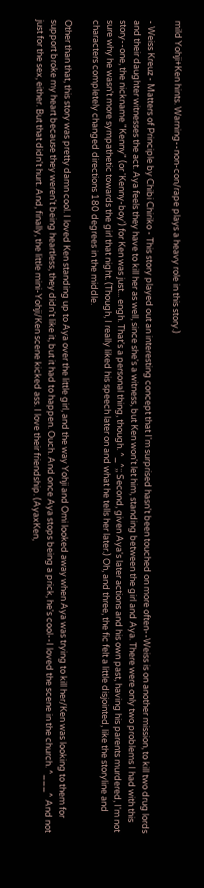mild Yohji+Ken hints. Warning--non-con/rape plays a heavy role in this story.)

- Weiss Kreuz - Matters of Principle by Chibi Chiriko - This story played out an interesting concept that I'm surprised hasn't been touched on more often--Weiss is on another mission, to kill two drug lords and their daughter witnesses the act. Aya feels they have to kill her as well, since she's a witness, but Ken won't let him, standing between the girl and Aya. There were only two problems I had with this story--one, the nickname "Kenny" (or 'Kenny-boy') for Ken was just... engh. That's a personal thing, though. ^_^;; Second, given Aya's later actions and his own past, having his parents murdered, I'm not sure why he wasn't more sympathetic towards the girl that night. (Though, I really liked his speech later on and what he tells her later.) Oh, and three, the fic felt a little disjointed, like the storyline and characters completely changed directions 180 degrees in the middle.

Other than that, this story was pretty damn cool. I loved Ken standing up to Aya over the little girl, and the way Yohji and Omi looked away when Aya was trying to kill her/Ken was looking to them for support broke my heart because they weren't being heartless, they didn't like it, but it had to happen. Ouch. And once Aya stops being a prick, he's cool--I loved the scene in the church. ^___^ And not just for the sex, either. But that didn't hurt. And, finally, the little mini-Yohji/Ken scene kicked ass. I love their friendship. (AyaxKen,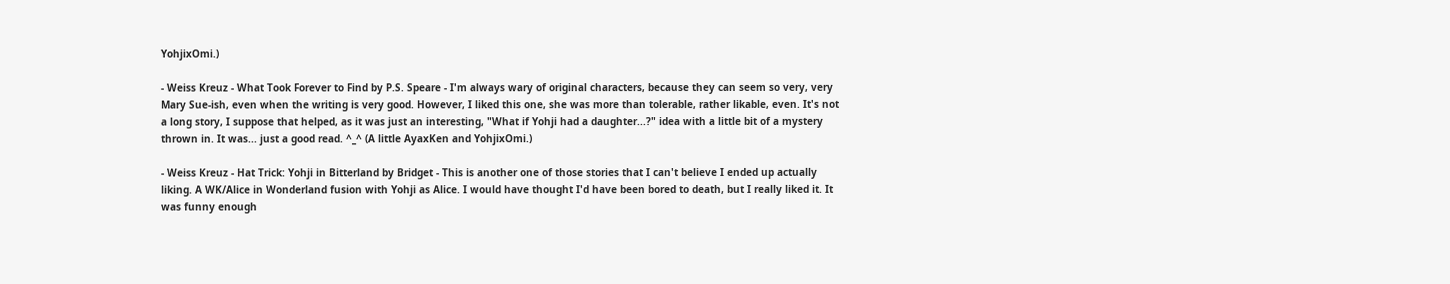YohjixOmi.)

- Weiss Kreuz - What Took Forever to Find by P.S. Speare - I'm always wary of original characters, because they can seem so very, very Mary Sue-ish, even when the writing is very good. However, I liked this one, she was more than tolerable, rather likable, even. It's not a long story, I suppose that helped, as it was just an interesting, "What if Yohji had a daughter...?" idea with a little bit of a mystery thrown in. It was... just a good read. ^_^ (A little AyaxKen and YohjixOmi.)

- Weiss Kreuz - Hat Trick: Yohji in Bitterland by Bridget - This is another one of those stories that I can't believe I ended up actually liking. A WK/Alice in Wonderland fusion with Yohji as Alice. I would have thought I'd have been bored to death, but I really liked it. It was funny enough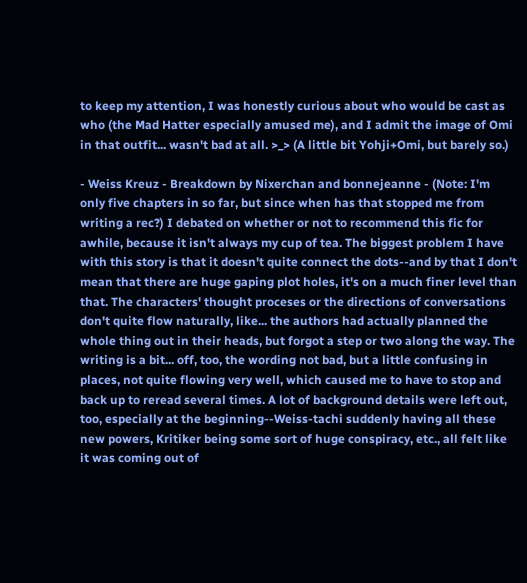to keep my attention, I was honestly curious about who would be cast as who (the Mad Hatter especially amused me), and I admit the image of Omi in that outfit... wasn't bad at all. >_> (A little bit Yohji+Omi, but barely so.)

- Weiss Kreuz - Breakdown by Nixerchan and bonnejeanne - (Note: I'm only five chapters in so far, but since when has that stopped me from writing a rec?) I debated on whether or not to recommend this fic for awhile, because it isn't always my cup of tea. The biggest problem I have with this story is that it doesn't quite connect the dots--and by that I don't mean that there are huge gaping plot holes, it's on a much finer level than that. The characters' thought proceses or the directions of conversations don't quite flow naturally, like... the authors had actually planned the whole thing out in their heads, but forgot a step or two along the way. The writing is a bit... off, too, the wording not bad, but a little confusing in places, not quite flowing very well, which caused me to have to stop and back up to reread several times. A lot of background details were left out, too, especially at the beginning--Weiss-tachi suddenly having all these new powers, Kritiker being some sort of huge conspiracy, etc., all felt like it was coming out of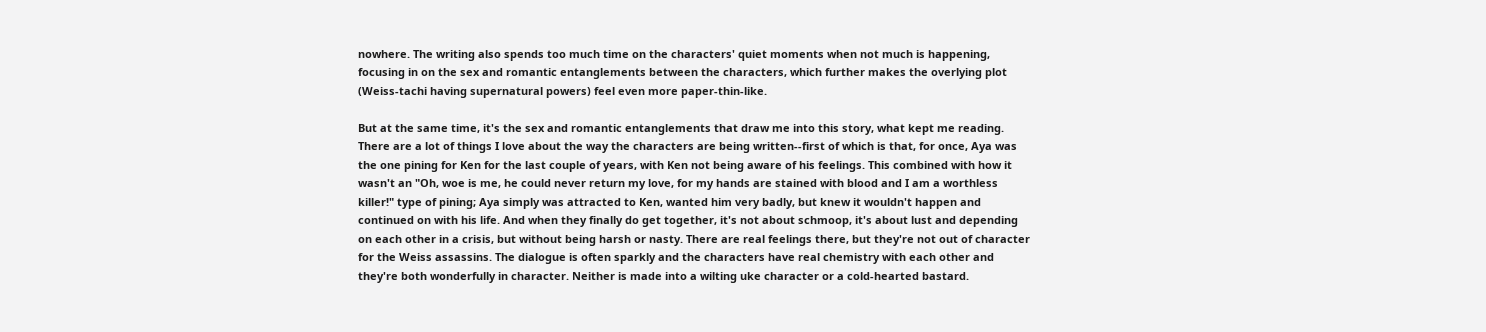nowhere. The writing also spends too much time on the characters' quiet moments when not much is happening, focusing in on the sex and romantic entanglements between the characters, which further makes the overlying plot (Weiss-tachi having supernatural powers) feel even more paper-thin-like.

But at the same time, it's the sex and romantic entanglements that draw me into this story, what kept me reading. There are a lot of things I love about the way the characters are being written--first of which is that, for once, Aya was the one pining for Ken for the last couple of years, with Ken not being aware of his feelings. This combined with how it wasn't an "Oh, woe is me, he could never return my love, for my hands are stained with blood and I am a worthless killer!" type of pining; Aya simply was attracted to Ken, wanted him very badly, but knew it wouldn't happen and continued on with his life. And when they finally do get together, it's not about schmoop, it's about lust and depending on each other in a crisis, but without being harsh or nasty. There are real feelings there, but they're not out of character for the Weiss assassins. The dialogue is often sparkly and the characters have real chemistry with each other and they're both wonderfully in character. Neither is made into a wilting uke character or a cold-hearted bastard.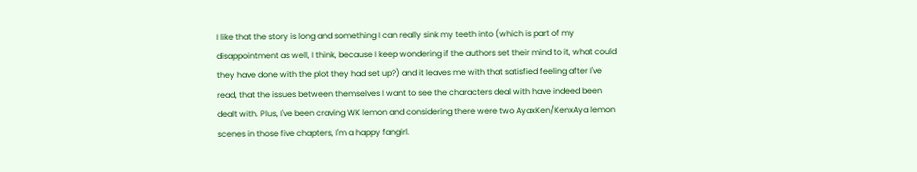I like that the story is long and something I can really sink my teeth into (which is part of my disappointment as well, I think, because I keep wondering if the authors set their mind to it, what could they have done with the plot they had set up?) and it leaves me with that satisfied feeling after I've read, that the issues between themselves I want to see the characters deal with have indeed been dealt with. Plus, I've been craving WK lemon and considering there were two AyaxKen/KenxAya lemon scenes in those five chapters, I'm a happy fangirl.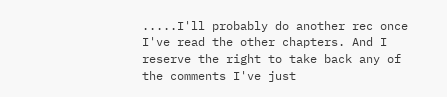.....I'll probably do another rec once I've read the other chapters. And I reserve the right to take back any of the comments I've just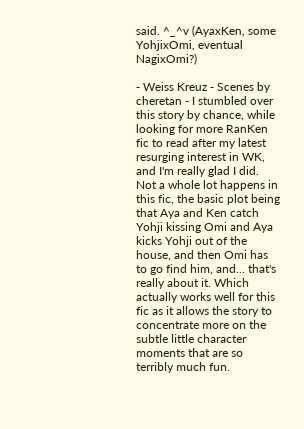said. ^_^v (AyaxKen, some YohjixOmi, eventual NagixOmi?)

- Weiss Kreuz - Scenes by cheretan - I stumbled over this story by chance, while looking for more RanKen fic to read after my latest resurging interest in WK, and I'm really glad I did. Not a whole lot happens in this fic, the basic plot being that Aya and Ken catch Yohji kissing Omi and Aya kicks Yohji out of the house, and then Omi has to go find him, and... that's really about it. Which actually works well for this fic as it allows the story to concentrate more on the subtle little character moments that are so terribly much fun.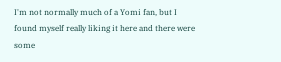I'm not normally much of a Yomi fan, but I found myself really liking it here and there were some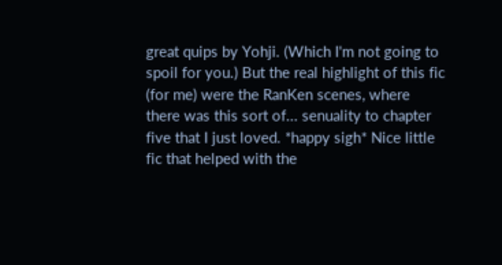great quips by Yohji. (Which I'm not going to spoil for you.) But the real highlight of this fic (for me) were the RanKen scenes, where there was this sort of... senuality to chapter five that I just loved. *happy sigh* Nice little fic that helped with the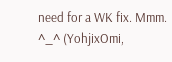need for a WK fix. Mmm. ^_^ (YohjixOmi,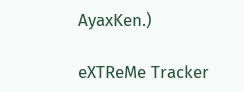AyaxKen.)

eXTReMe Tracker